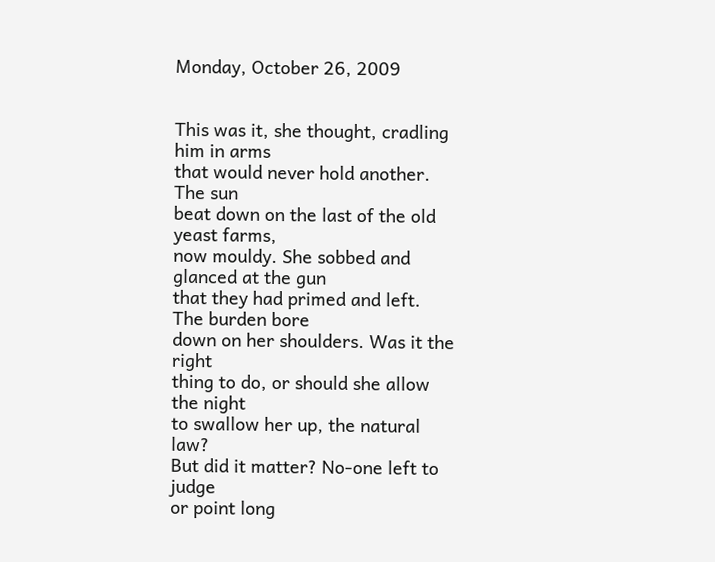Monday, October 26, 2009


This was it, she thought, cradling him in arms
that would never hold another. The sun
beat down on the last of the old yeast farms,
now mouldy. She sobbed and glanced at the gun
that they had primed and left. The burden bore
down on her shoulders. Was it the right
thing to do, or should she allow the night
to swallow her up, the natural law?
But did it matter? No-one left to judge
or point long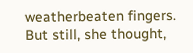weatherbeaten fingers.
But still, she thought,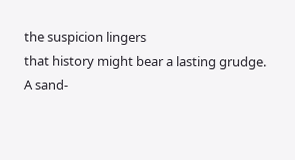the suspicion lingers
that history might bear a lasting grudge.
A sand-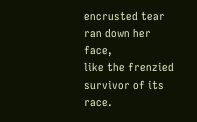encrusted tear ran down her face,
like the frenzied survivor of its race.